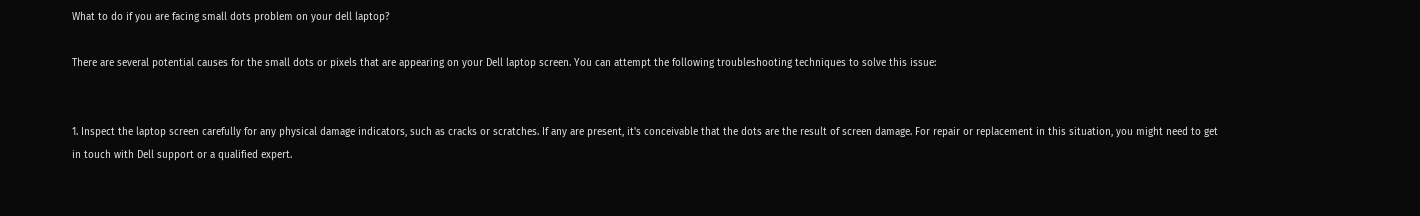What to do if you are facing small dots problem on your dell laptop?

There are several potential causes for the small dots or pixels that are appearing on your Dell laptop screen. You can attempt the following troubleshooting techniques to solve this issue:


1. Inspect the laptop screen carefully for any physical damage indicators, such as cracks or scratches. If any are present, it's conceivable that the dots are the result of screen damage. For repair or replacement in this situation, you might need to get in touch with Dell support or a qualified expert.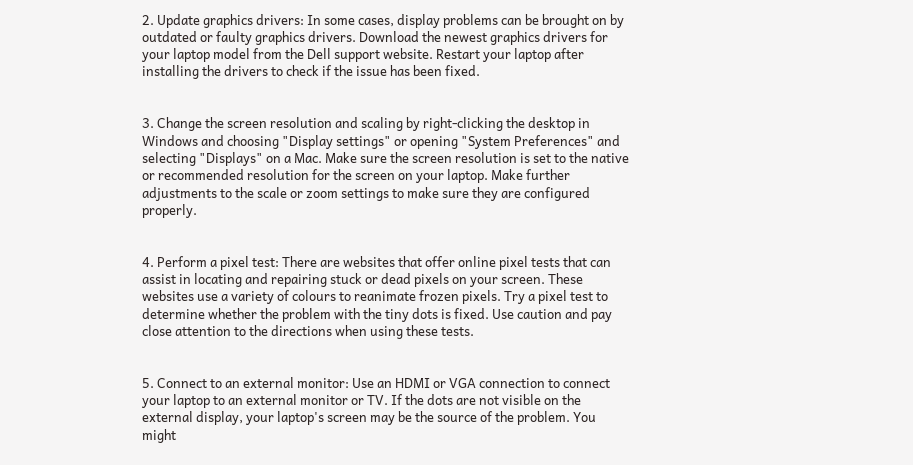2. Update graphics drivers: In some cases, display problems can be brought on by outdated or faulty graphics drivers. Download the newest graphics drivers for your laptop model from the Dell support website. Restart your laptop after installing the drivers to check if the issue has been fixed.


3. Change the screen resolution and scaling by right-clicking the desktop in Windows and choosing "Display settings" or opening "System Preferences" and selecting "Displays" on a Mac. Make sure the screen resolution is set to the native or recommended resolution for the screen on your laptop. Make further adjustments to the scale or zoom settings to make sure they are configured properly.


4. Perform a pixel test: There are websites that offer online pixel tests that can assist in locating and repairing stuck or dead pixels on your screen. These websites use a variety of colours to reanimate frozen pixels. Try a pixel test to determine whether the problem with the tiny dots is fixed. Use caution and pay close attention to the directions when using these tests.


5. Connect to an external monitor: Use an HDMI or VGA connection to connect your laptop to an external monitor or TV. If the dots are not visible on the external display, your laptop's screen may be the source of the problem. You might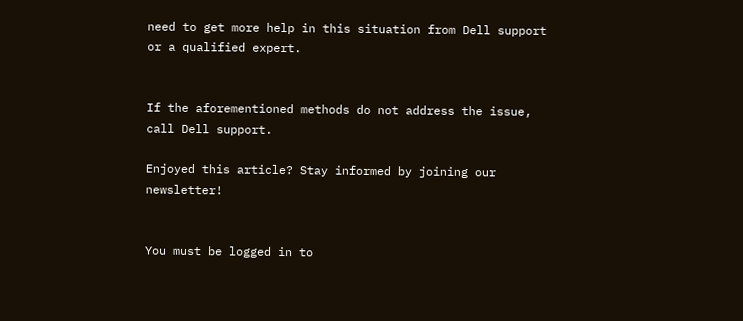need to get more help in this situation from Dell support or a qualified expert.


If the aforementioned methods do not address the issue, call Dell support.

Enjoyed this article? Stay informed by joining our newsletter!


You must be logged in to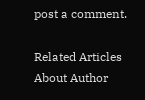post a comment.

Related Articles
About Author